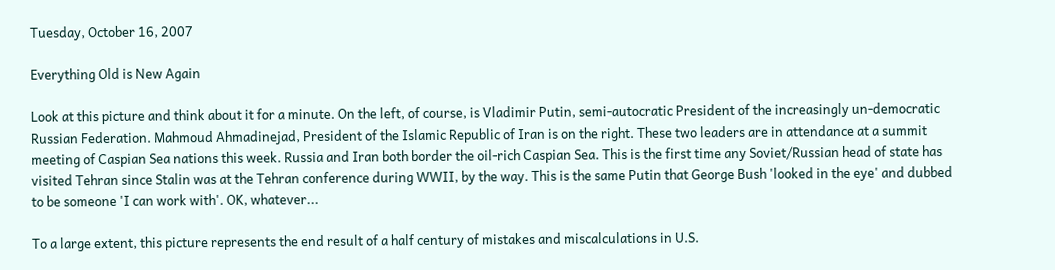Tuesday, October 16, 2007

Everything Old is New Again

Look at this picture and think about it for a minute. On the left, of course, is Vladimir Putin, semi-autocratic President of the increasingly un-democratic Russian Federation. Mahmoud Ahmadinejad, President of the Islamic Republic of Iran is on the right. These two leaders are in attendance at a summit meeting of Caspian Sea nations this week. Russia and Iran both border the oil-rich Caspian Sea. This is the first time any Soviet/Russian head of state has visited Tehran since Stalin was at the Tehran conference during WWII, by the way. This is the same Putin that George Bush 'looked in the eye' and dubbed to be someone 'I can work with'. OK, whatever...

To a large extent, this picture represents the end result of a half century of mistakes and miscalculations in U.S.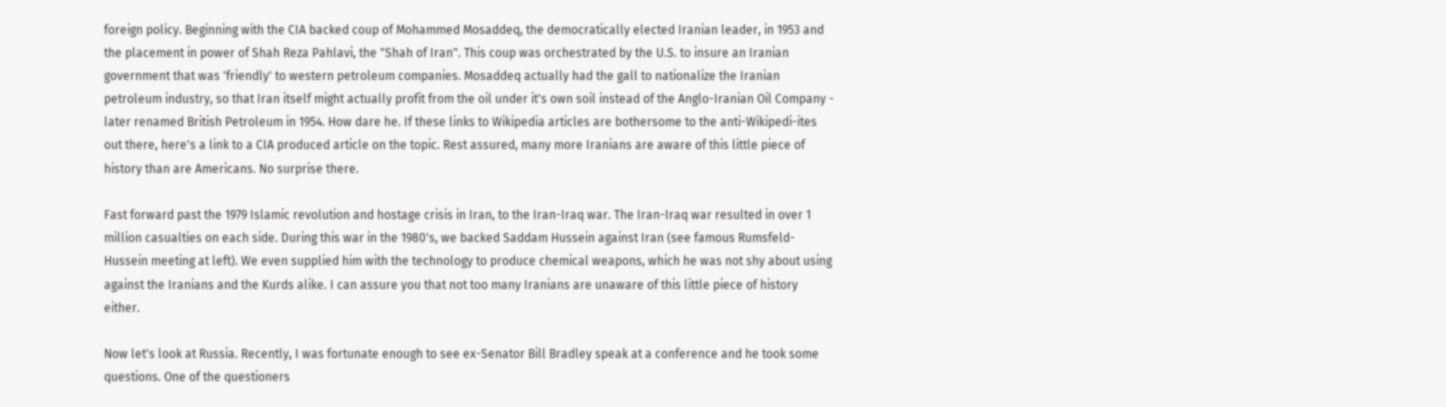foreign policy. Beginning with the CIA backed coup of Mohammed Mosaddeq, the democratically elected Iranian leader, in 1953 and the placement in power of Shah Reza Pahlavi, the "Shah of Iran". This coup was orchestrated by the U.S. to insure an Iranian government that was 'friendly' to western petroleum companies. Mosaddeq actually had the gall to nationalize the Iranian petroleum industry, so that Iran itself might actually profit from the oil under it's own soil instead of the Anglo-Iranian Oil Company - later renamed British Petroleum in 1954. How dare he. If these links to Wikipedia articles are bothersome to the anti-Wikipedi-ites out there, here's a link to a CIA produced article on the topic. Rest assured, many more Iranians are aware of this little piece of history than are Americans. No surprise there.

Fast forward past the 1979 Islamic revolution and hostage crisis in Iran, to the Iran-Iraq war. The Iran-Iraq war resulted in over 1 million casualties on each side. During this war in the 1980's, we backed Saddam Hussein against Iran (see famous Rumsfeld-Hussein meeting at left). We even supplied him with the technology to produce chemical weapons, which he was not shy about using against the Iranians and the Kurds alike. I can assure you that not too many Iranians are unaware of this little piece of history either.

Now let's look at Russia. Recently, I was fortunate enough to see ex-Senator Bill Bradley speak at a conference and he took some questions. One of the questioners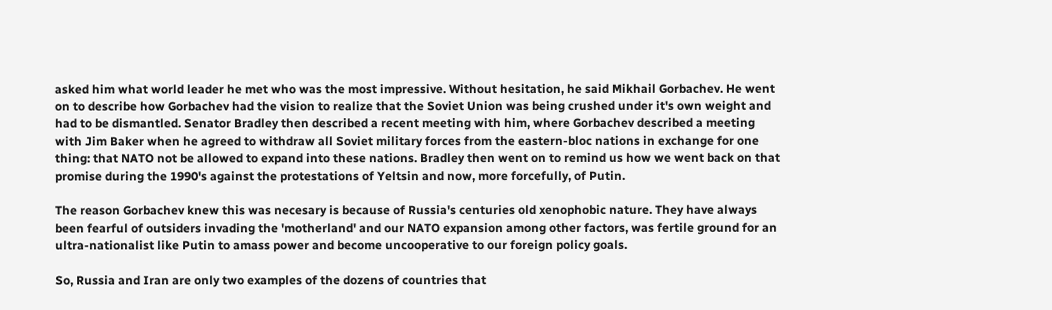asked him what world leader he met who was the most impressive. Without hesitation, he said Mikhail Gorbachev. He went on to describe how Gorbachev had the vision to realize that the Soviet Union was being crushed under it's own weight and had to be dismantled. Senator Bradley then described a recent meeting with him, where Gorbachev described a meeting with Jim Baker when he agreed to withdraw all Soviet military forces from the eastern-bloc nations in exchange for one thing: that NATO not be allowed to expand into these nations. Bradley then went on to remind us how we went back on that promise during the 1990's against the protestations of Yeltsin and now, more forcefully, of Putin.

The reason Gorbachev knew this was necesary is because of Russia's centuries old xenophobic nature. They have always been fearful of outsiders invading the 'motherland' and our NATO expansion among other factors, was fertile ground for an ultra-nationalist like Putin to amass power and become uncooperative to our foreign policy goals.

So, Russia and Iran are only two examples of the dozens of countries that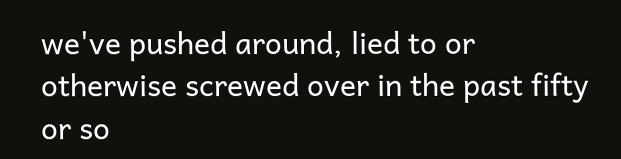we've pushed around, lied to or otherwise screwed over in the past fifty or so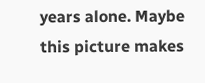years alone. Maybe this picture makes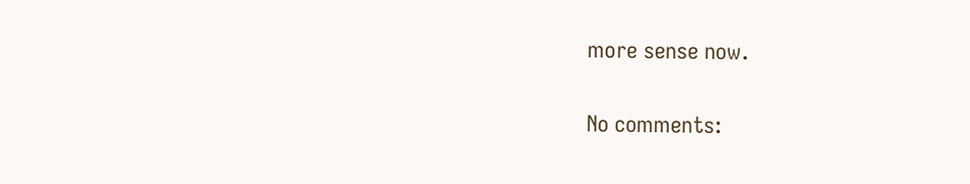more sense now.

No comments: